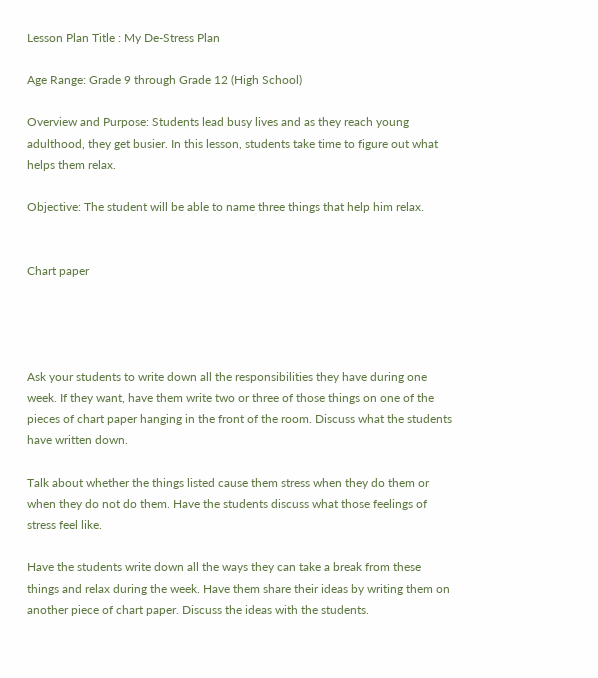Lesson Plan Title : My De-Stress Plan

Age Range: Grade 9 through Grade 12 (High School)

Overview and Purpose: Students lead busy lives and as they reach young adulthood, they get busier. In this lesson, students take time to figure out what helps them relax.

Objective: The student will be able to name three things that help him relax.


Chart paper




Ask your students to write down all the responsibilities they have during one week. If they want, have them write two or three of those things on one of the pieces of chart paper hanging in the front of the room. Discuss what the students have written down.

Talk about whether the things listed cause them stress when they do them or when they do not do them. Have the students discuss what those feelings of stress feel like.

Have the students write down all the ways they can take a break from these things and relax during the week. Have them share their ideas by writing them on another piece of chart paper. Discuss the ideas with the students.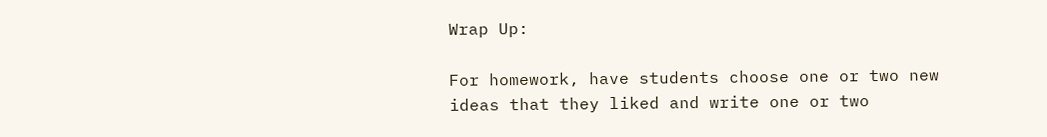Wrap Up:

For homework, have students choose one or two new ideas that they liked and write one or two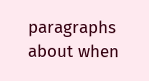paragraphs about when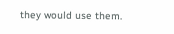they would use them.